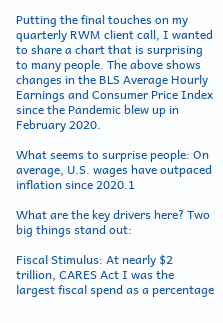Putting the final touches on my quarterly RWM client call, I wanted to share a chart that is surprising to many people. The above shows changes in the BLS Average Hourly Earnings and Consumer Price Index since the Pandemic blew up in February 2020.

What seems to surprise people: On average, U.S. wages have outpaced inflation since 2020.1

What are the key drivers here? Two big things stand out:

Fiscal Stimulus: At nearly $2 trillion, CARES Act I was the largest fiscal spend as a percentage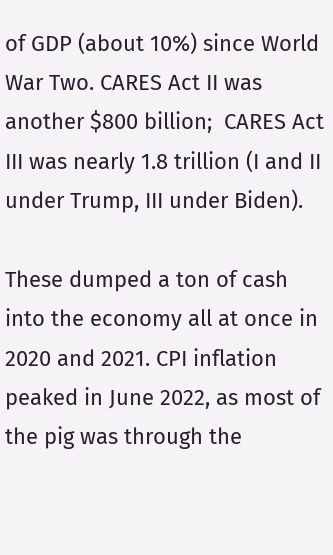of GDP (about 10%) since World War Two. CARES Act II was another $800 billion;  CARES Act III was nearly 1.8 trillion (I and II under Trump, III under Biden).

These dumped a ton of cash into the economy all at once in 2020 and 2021. CPI inflation peaked in June 2022, as most of the pig was through the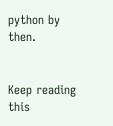python by then.


Keep reading this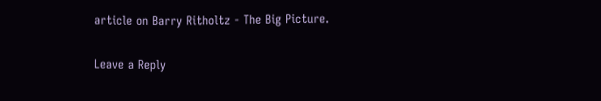article on Barry Ritholtz - The Big Picture.

Leave a Reply